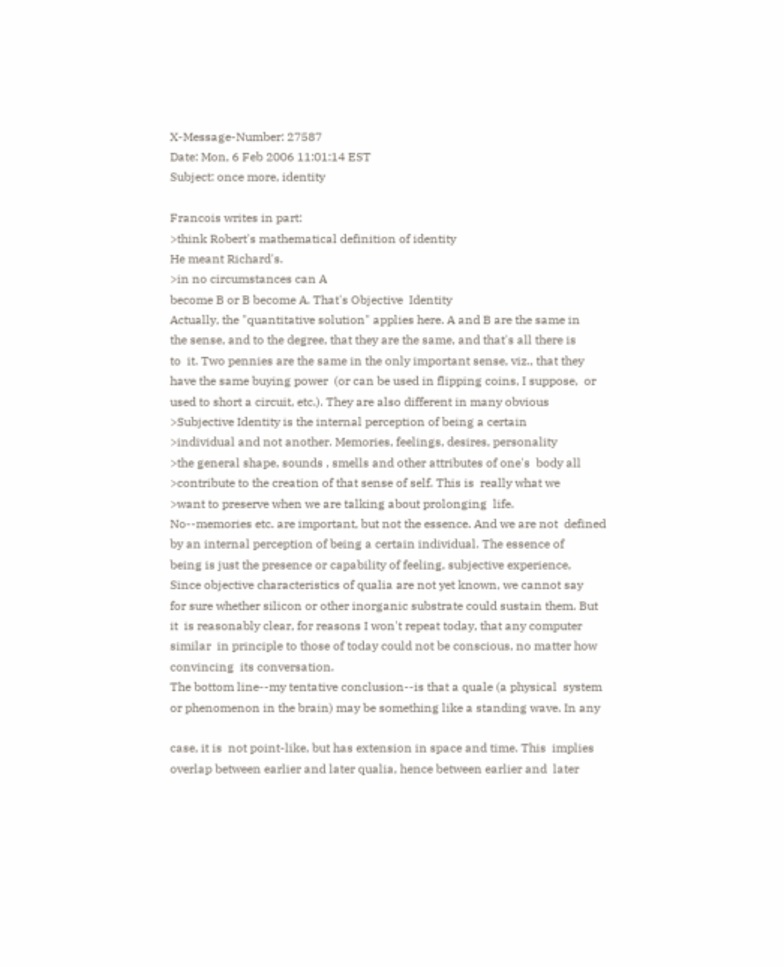X-Message-Number: 27587
Date: Mon, 6 Feb 2006 11:01:14 EST
Subject: once more, identity

Francois writes in part:
>think Robert's mathematical definition of identity
He meant Richard's.
>in no circumstances can A
become B or B become A. That's Objective  Identity
Actually, the "quantitative solution" applies here. A and B are the same in
the sense, and to the degree, that they are the same, and that's all there is
to  it. Two pennies are the same in the only important sense, viz., that they
have the same buying power  (or can be used in flipping coins, I suppose,  or
used to short a circuit, etc.). They are also different in many obvious
>Subjective Identity is the internal perception of being a certain
>individual and not another. Memories, feelings, desires, personality
>the general shape, sounds , smells and other attributes of one's  body all
>contribute to the creation of that sense of self. This is  really what we
>want to preserve when we are talking about prolonging  life.
No--memories etc. are important, but not the essence. And we are not  defined
by an internal perception of being a certain individual. The essence of
being is just the presence or capability of feeling, subjective experience,
Since objective characteristics of qualia are not yet known, we cannot say
for sure whether silicon or other inorganic substrate could sustain them. But
it  is reasonably clear, for reasons I won't repeat today, that any computer
similar  in principle to those of today could not be conscious, no matter how
convincing  its conversation.
The bottom line--my tentative conclusion--is that a quale (a physical  system
or phenomenon in the brain) may be something like a standing wave. In any

case, it is  not point-like, but has extension in space and time. This  implies
overlap between earlier and later qualia, hence between earlier and  later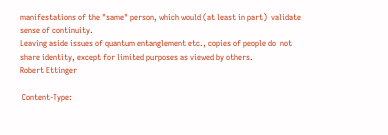manifestations of the "same" person, which would (at least in part)  validate
sense of continuity.
Leaving aside issues of quantum entanglement etc., copies of people do  not
share identity, except for limited purposes as viewed by others.
Robert Ettinger

 Content-Type: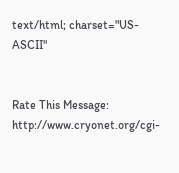text/html; charset="US-ASCII"


Rate This Message: http://www.cryonet.org/cgi-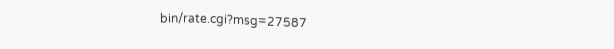bin/rate.cgi?msg=27587